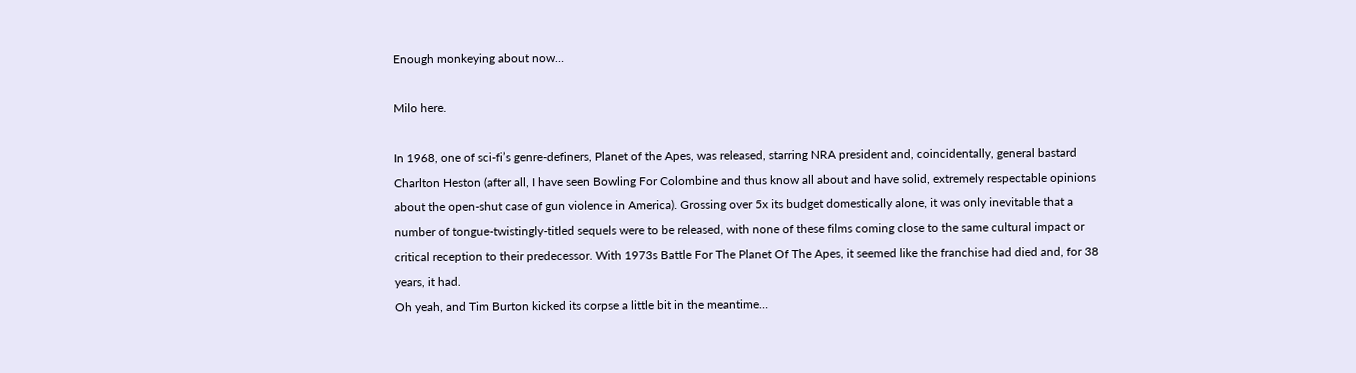Enough monkeying about now…

Milo here.

In 1968, one of sci-fi’s genre-definers, Planet of the Apes, was released, starring NRA president and, coincidentally, general bastard Charlton Heston (after all, I have seen Bowling For Colombine and thus know all about and have solid, extremely respectable opinions about the open-shut case of gun violence in America). Grossing over 5x its budget domestically alone, it was only inevitable that a number of tongue-twistingly-titled sequels were to be released, with none of these films coming close to the same cultural impact or critical reception to their predecessor. With 1973s Battle For The Planet Of The Apes, it seemed like the franchise had died and, for 38 years, it had.
Oh yeah, and Tim Burton kicked its corpse a little bit in the meantime…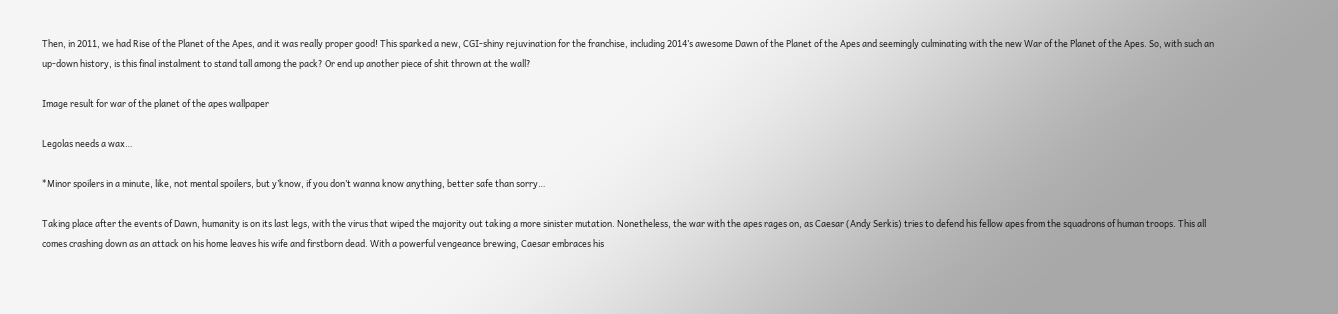Then, in 2011, we had Rise of the Planet of the Apes, and it was really proper good! This sparked a new, CGI-shiny rejuvination for the franchise, including 2014’s awesome Dawn of the Planet of the Apes and seemingly culminating with the new War of the Planet of the Apes. So, with such an up-down history, is this final instalment to stand tall among the pack? Or end up another piece of shit thrown at the wall?

Image result for war of the planet of the apes wallpaper

Legolas needs a wax…

*Minor spoilers in a minute, like, not mental spoilers, but y’know, if you don’t wanna know anything, better safe than sorry…

Taking place after the events of Dawn, humanity is on its last legs, with the virus that wiped the majority out taking a more sinister mutation. Nonetheless, the war with the apes rages on, as Caesar (Andy Serkis) tries to defend his fellow apes from the squadrons of human troops. This all comes crashing down as an attack on his home leaves his wife and firstborn dead. With a powerful vengeance brewing, Caesar embraces his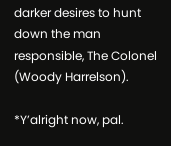darker desires to hunt down the man responsible, The Colonel (Woody Harrelson).

*Y’alright now, pal.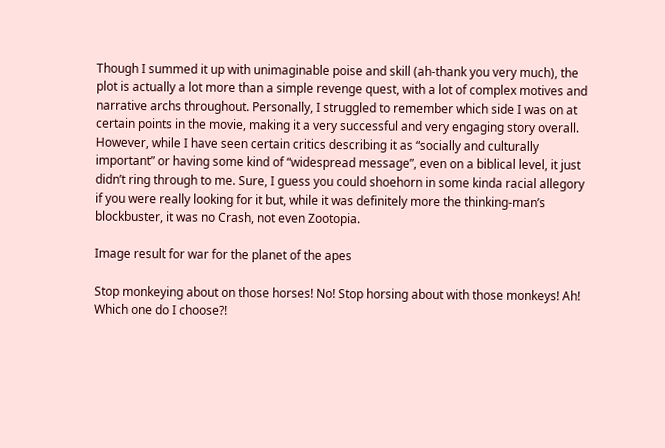Though I summed it up with unimaginable poise and skill (ah-thank you very much), the plot is actually a lot more than a simple revenge quest, with a lot of complex motives and narrative archs throughout. Personally, I struggled to remember which side I was on at certain points in the movie, making it a very successful and very engaging story overall. However, while I have seen certain critics describing it as “socially and culturally important” or having some kind of “widespread message”, even on a biblical level, it just didn’t ring through to me. Sure, I guess you could shoehorn in some kinda racial allegory if you were really looking for it but, while it was definitely more the thinking-man’s blockbuster, it was no Crash, not even Zootopia.

Image result for war for the planet of the apes

Stop monkeying about on those horses! No! Stop horsing about with those monkeys! Ah! Which one do I choose?!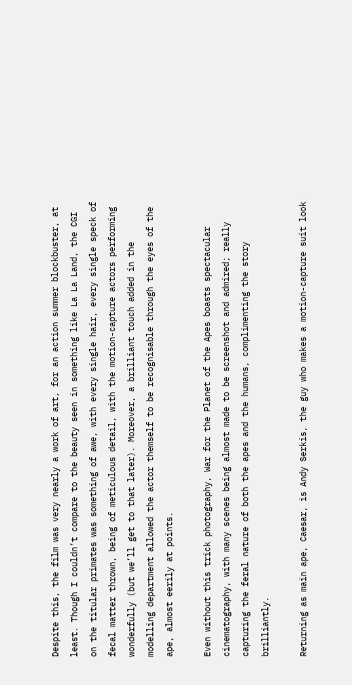Despite this, the film was very nearly a work of art, for an action summer blockbuster, at least. Though I couldn’t compare to the beauty seen in something like La La Land, the CGI on the titular primates was something of awe, with every single hair, every single speck of fecal matter thrown, being of meticulous detail, with the motion-capture actors performing wonderfully (but we’ll get to that later). Moreover, a brilliant touch added in the modelling department allowed the actor themself to be recognisable through the eyes of the ape, almost eerily at points.

Even without this trick photography, War for the Planet of the Apes boasts spectacular cinematography, with many scenes being almost made to be screenshot and admired; really capturing the feral nature of both the apes and the humans, complimenting the story brilliantly.

Returning as main ape, Caesar, is Andy Serkis, the guy who makes a motion-capture suit look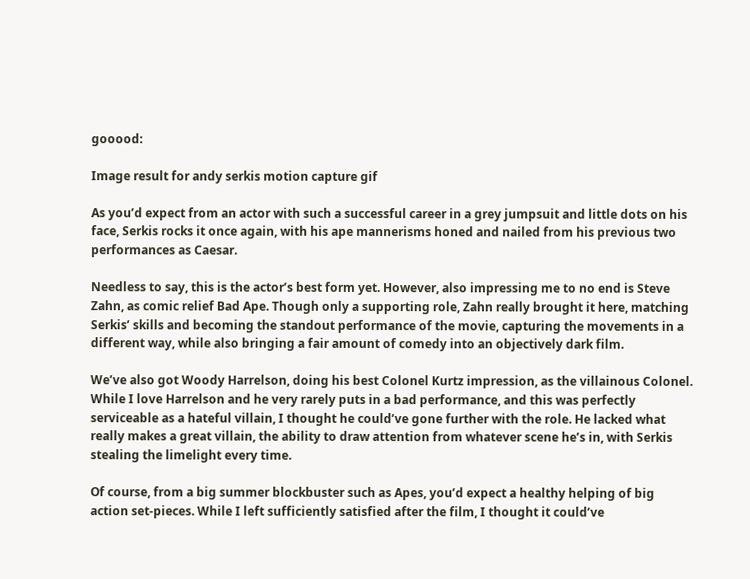gooood:

Image result for andy serkis motion capture gif

As you’d expect from an actor with such a successful career in a grey jumpsuit and little dots on his face, Serkis rocks it once again, with his ape mannerisms honed and nailed from his previous two performances as Caesar.

Needless to say, this is the actor’s best form yet. However, also impressing me to no end is Steve Zahn, as comic relief Bad Ape. Though only a supporting role, Zahn really brought it here, matching Serkis’ skills and becoming the standout performance of the movie, capturing the movements in a different way, while also bringing a fair amount of comedy into an objectively dark film.

We’ve also got Woody Harrelson, doing his best Colonel Kurtz impression, as the villainous Colonel. While I love Harrelson and he very rarely puts in a bad performance, and this was perfectly serviceable as a hateful villain, I thought he could’ve gone further with the role. He lacked what really makes a great villain, the ability to draw attention from whatever scene he’s in, with Serkis stealing the limelight every time.

Of course, from a big summer blockbuster such as Apes, you’d expect a healthy helping of big action set-pieces. While I left sufficiently satisfied after the film, I thought it could’ve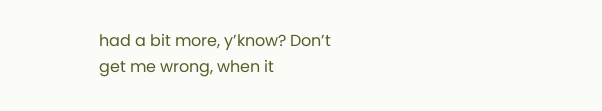had a bit more, y’know? Don’t get me wrong, when it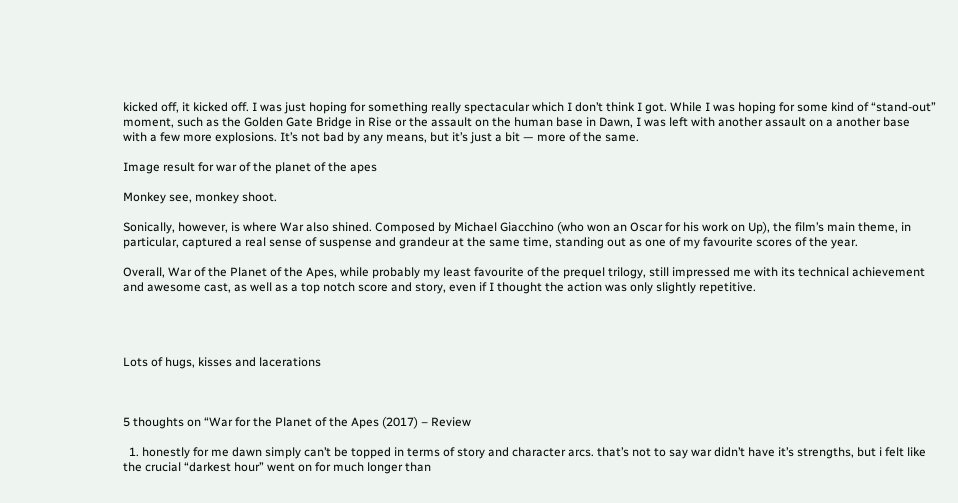kicked off, it kicked off. I was just hoping for something really spectacular which I don’t think I got. While I was hoping for some kind of “stand-out” moment, such as the Golden Gate Bridge in Rise or the assault on the human base in Dawn, I was left with another assault on a another base with a few more explosions. It’s not bad by any means, but it’s just a bit — more of the same.

Image result for war of the planet of the apes

Monkey see, monkey shoot.

Sonically, however, is where War also shined. Composed by Michael Giacchino (who won an Oscar for his work on Up), the film’s main theme, in particular, captured a real sense of suspense and grandeur at the same time, standing out as one of my favourite scores of the year.

Overall, War of the Planet of the Apes, while probably my least favourite of the prequel trilogy, still impressed me with its technical achievement and awesome cast, as well as a top notch score and story, even if I thought the action was only slightly repetitive.




Lots of hugs, kisses and lacerations



5 thoughts on “War for the Planet of the Apes (2017) – Review

  1. honestly for me dawn simply can’t be topped in terms of story and character arcs. that’s not to say war didn’t have it’s strengths, but i felt like the crucial “darkest hour” went on for much longer than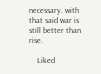necessary. with that said war is still better than rise.

    Liked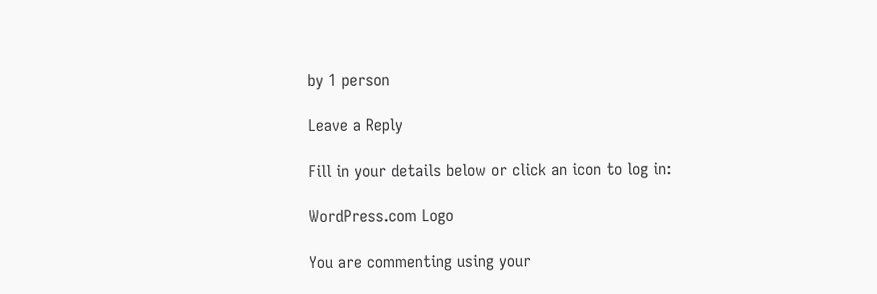by 1 person

Leave a Reply

Fill in your details below or click an icon to log in:

WordPress.com Logo

You are commenting using your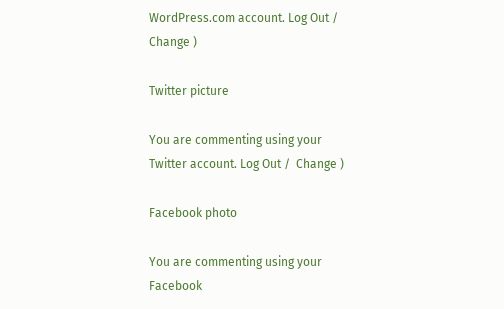WordPress.com account. Log Out /  Change )

Twitter picture

You are commenting using your Twitter account. Log Out /  Change )

Facebook photo

You are commenting using your Facebook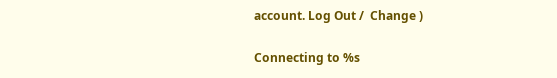account. Log Out /  Change )

Connecting to %s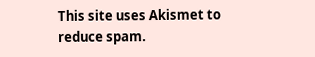This site uses Akismet to reduce spam.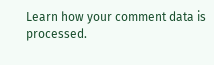Learn how your comment data is processed.